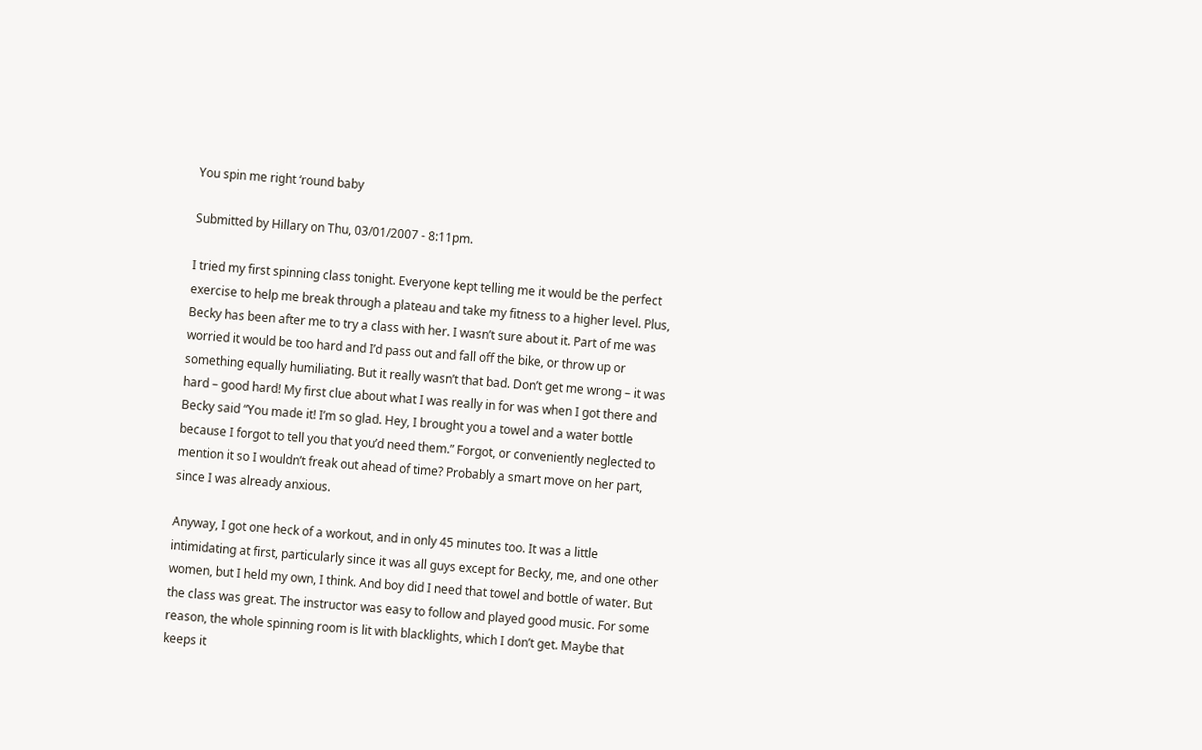You spin me right ‘round baby

Submitted by Hillary on Thu, 03/01/2007 - 8:11pm.

I tried my first spinning class tonight. Everyone kept telling me it would be the perfect exercise to help me break through a plateau and take my fitness to a higher level. Plus, Becky has been after me to try a class with her. I wasn’t sure about it. Part of me was worried it would be too hard and I’d pass out and fall off the bike, or throw up or something equally humiliating. But it really wasn’t that bad. Don’t get me wrong – it was hard – good hard! My first clue about what I was really in for was when I got there and Becky said “You made it! I’m so glad. Hey, I brought you a towel and a water bottle because I forgot to tell you that you’d need them.” Forgot, or conveniently neglected to mention it so I wouldn’t freak out ahead of time? Probably a smart move on her part, since I was already anxious.

Anyway, I got one heck of a workout, and in only 45 minutes too. It was a little intimidating at first, particularly since it was all guys except for Becky, me, and one other women, but I held my own, I think. And boy did I need that towel and bottle of water. But the class was great. The instructor was easy to follow and played good music. For some reason, the whole spinning room is lit with blacklights, which I don’t get. Maybe that keeps it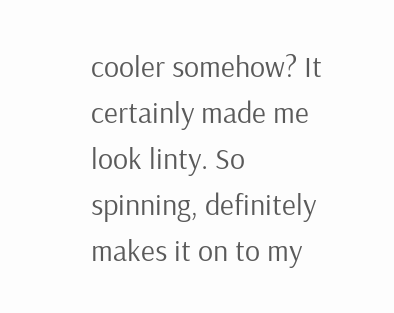cooler somehow? It certainly made me look linty. So spinning, definitely makes it on to my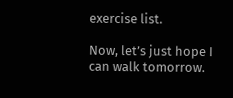exercise list.

Now, let’s just hope I can walk tomorrow.